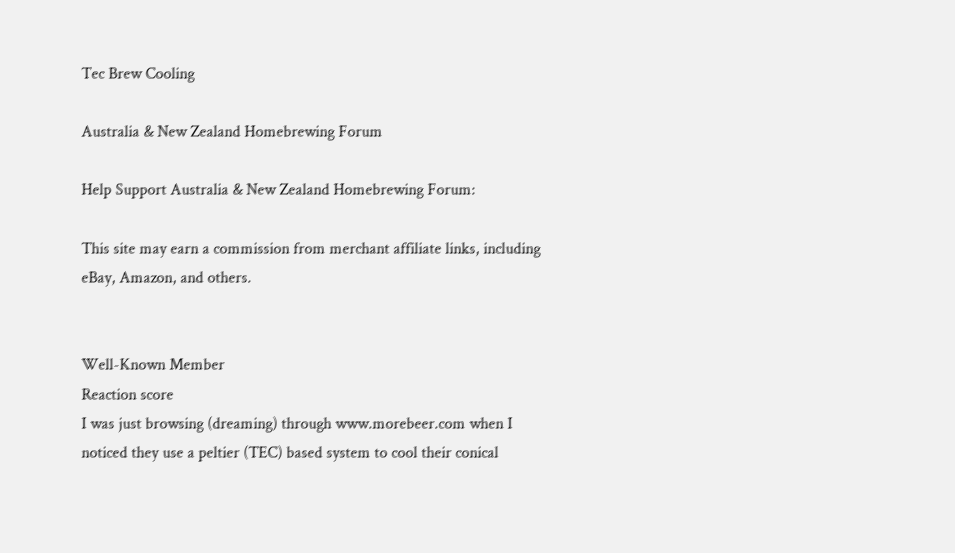Tec Brew Cooling

Australia & New Zealand Homebrewing Forum

Help Support Australia & New Zealand Homebrewing Forum:

This site may earn a commission from merchant affiliate links, including eBay, Amazon, and others.


Well-Known Member
Reaction score
I was just browsing (dreaming) through www.morebeer.com when I noticed they use a peltier (TEC) based system to cool their conical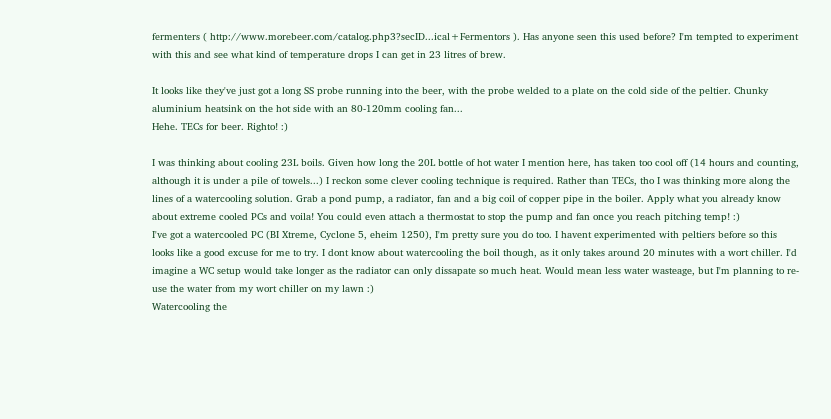fermenters ( http://www.morebeer.com/catalog.php3?secID...ical+Fermentors ). Has anyone seen this used before? I'm tempted to experiment with this and see what kind of temperature drops I can get in 23 litres of brew.

It looks like they've just got a long SS probe running into the beer, with the probe welded to a plate on the cold side of the peltier. Chunky aluminium heatsink on the hot side with an 80-120mm cooling fan...
Hehe. TECs for beer. Righto! :)

I was thinking about cooling 23L boils. Given how long the 20L bottle of hot water I mention here, has taken too cool off (14 hours and counting, although it is under a pile of towels...) I reckon some clever cooling technique is required. Rather than TECs, tho I was thinking more along the lines of a watercooling solution. Grab a pond pump, a radiator, fan and a big coil of copper pipe in the boiler. Apply what you already know about extreme cooled PCs and voila! You could even attach a thermostat to stop the pump and fan once you reach pitching temp! :)
I've got a watercooled PC (BI Xtreme, Cyclone 5, eheim 1250), I'm pretty sure you do too. I havent experimented with peltiers before so this looks like a good excuse for me to try. I dont know about watercooling the boil though, as it only takes around 20 minutes with a wort chiller. I'd imagine a WC setup would take longer as the radiator can only dissapate so much heat. Would mean less water wasteage, but I'm planning to re-use the water from my wort chiller on my lawn :)
Watercooling the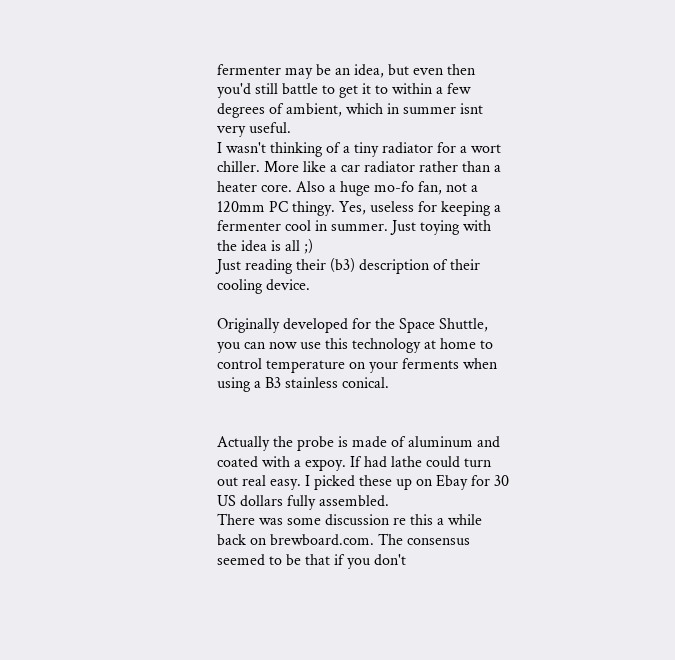fermenter may be an idea, but even then you'd still battle to get it to within a few degrees of ambient, which in summer isnt very useful.
I wasn't thinking of a tiny radiator for a wort chiller. More like a car radiator rather than a heater core. Also a huge mo-fo fan, not a 120mm PC thingy. Yes, useless for keeping a fermenter cool in summer. Just toying with the idea is all ;)
Just reading their (b3) description of their cooling device.

Originally developed for the Space Shuttle, you can now use this technology at home to control temperature on your ferments when using a B3 stainless conical.


Actually the probe is made of aluminum and coated with a expoy. If had lathe could turn out real easy. I picked these up on Ebay for 30 US dollars fully assembled.
There was some discussion re this a while back on brewboard.com. The consensus seemed to be that if you don't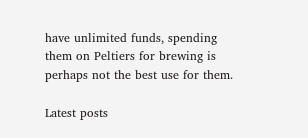have unlimited funds, spending them on Peltiers for brewing is perhaps not the best use for them.

Latest posts